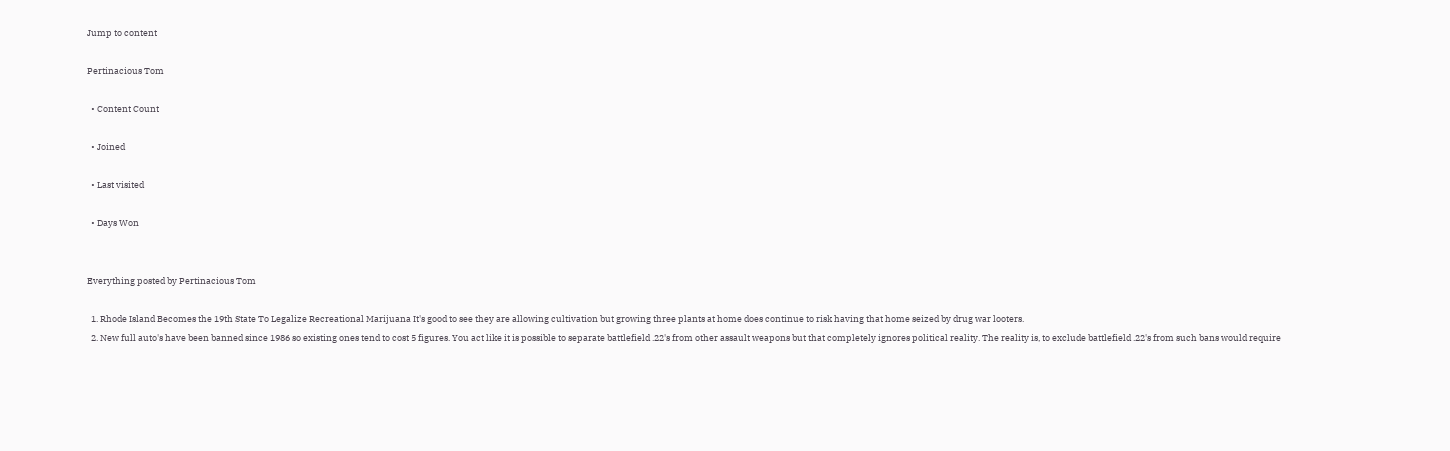Jump to content

Pertinacious Tom

  • Content Count

  • Joined

  • Last visited

  • Days Won


Everything posted by Pertinacious Tom

  1. Rhode Island Becomes the 19th State To Legalize Recreational Marijuana It's good to see they are allowing cultivation but growing three plants at home does continue to risk having that home seized by drug war looters.
  2. New full auto's have been banned since 1986 so existing ones tend to cost 5 figures. You act like it is possible to separate battlefield .22's from other assault weapons but that completely ignores political reality. The reality is, to exclude battlefield .22's from such bans would require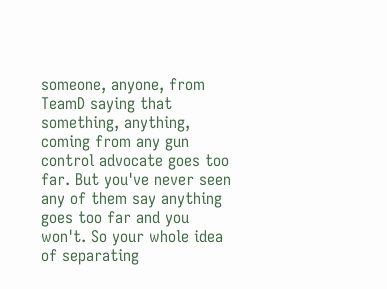someone, anyone, from TeamD saying that something, anything, coming from any gun control advocate goes too far. But you've never seen any of them say anything goes too far and you won't. So your whole idea of separating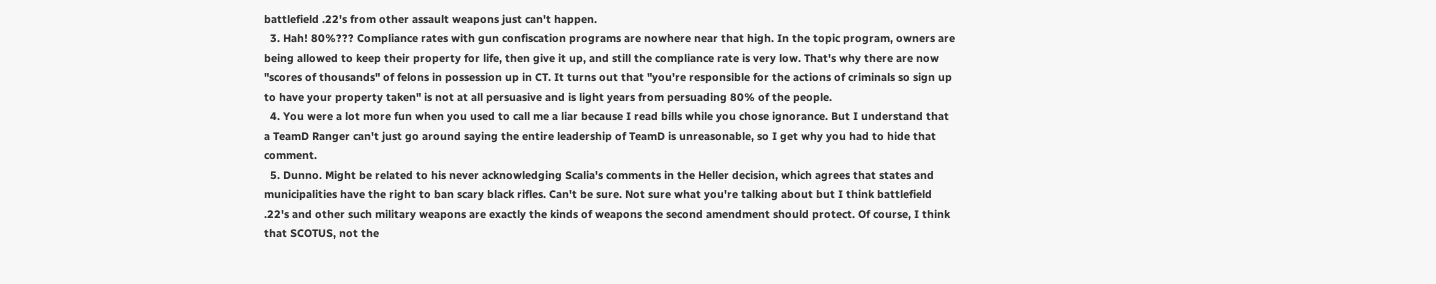battlefield .22's from other assault weapons just can't happen.
  3. Hah! 80%??? Compliance rates with gun confiscation programs are nowhere near that high. In the topic program, owners are being allowed to keep their property for life, then give it up, and still the compliance rate is very low. That's why there are now "scores of thousands" of felons in possession up in CT. It turns out that "you're responsible for the actions of criminals so sign up to have your property taken" is not at all persuasive and is light years from persuading 80% of the people.
  4. You were a lot more fun when you used to call me a liar because I read bills while you chose ignorance. But I understand that a TeamD Ranger can't just go around saying the entire leadership of TeamD is unreasonable, so I get why you had to hide that comment.
  5. Dunno. Might be related to his never acknowledging Scalia's comments in the Heller decision, which agrees that states and municipalities have the right to ban scary black rifles. Can't be sure. Not sure what you're talking about but I think battlefield .22's and other such military weapons are exactly the kinds of weapons the second amendment should protect. Of course, I think that SCOTUS, not the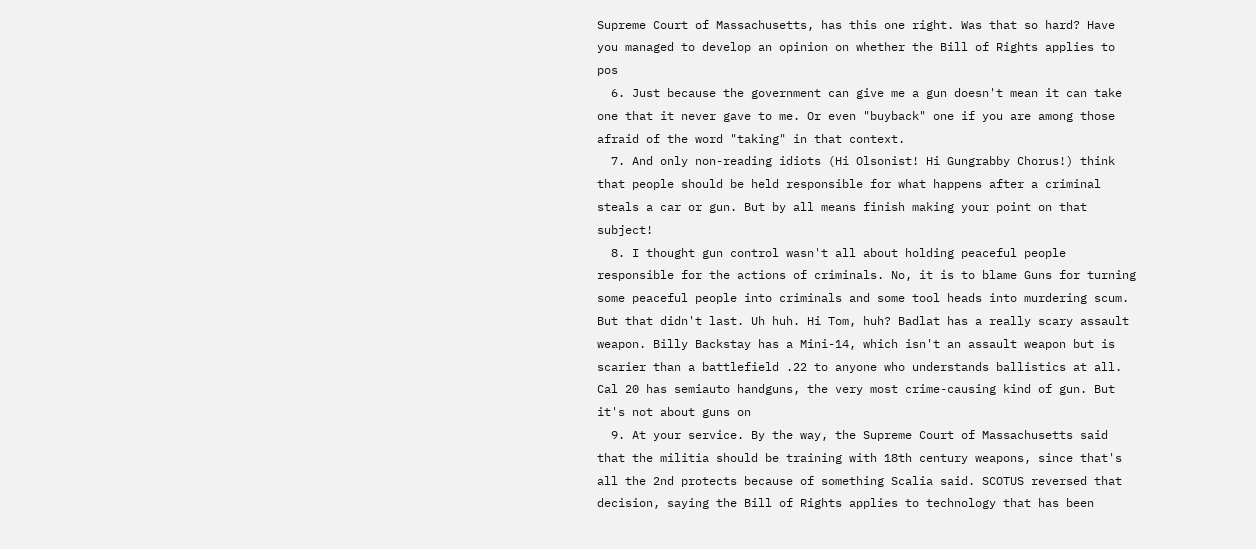Supreme Court of Massachusetts, has this one right. Was that so hard? Have you managed to develop an opinion on whether the Bill of Rights applies to pos
  6. Just because the government can give me a gun doesn't mean it can take one that it never gave to me. Or even "buyback" one if you are among those afraid of the word "taking" in that context.
  7. And only non-reading idiots (Hi Olsonist! Hi Gungrabby Chorus!) think that people should be held responsible for what happens after a criminal steals a car or gun. But by all means finish making your point on that subject!
  8. I thought gun control wasn't all about holding peaceful people responsible for the actions of criminals. No, it is to blame Guns for turning some peaceful people into criminals and some tool heads into murdering scum. But that didn't last. Uh huh. Hi Tom, huh? Badlat has a really scary assault weapon. Billy Backstay has a Mini-14, which isn't an assault weapon but is scarier than a battlefield .22 to anyone who understands ballistics at all. Cal 20 has semiauto handguns, the very most crime-causing kind of gun. But it's not about guns on
  9. At your service. By the way, the Supreme Court of Massachusetts said that the militia should be training with 18th century weapons, since that's all the 2nd protects because of something Scalia said. SCOTUS reversed that decision, saying the Bill of Rights applies to technology that has been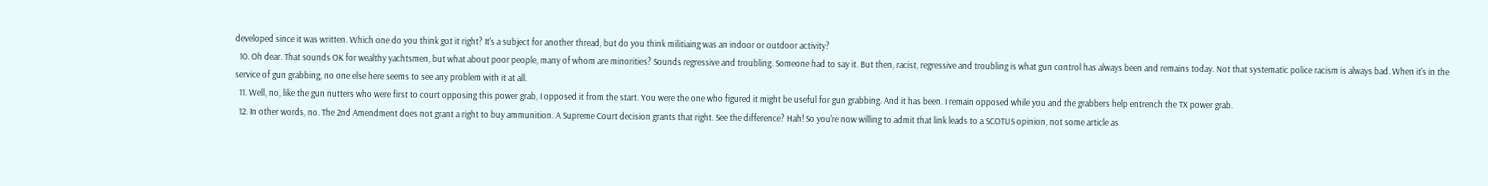developed since it was written. Which one do you think got it right? It's a subject for another thread, but do you think militiaing was an indoor or outdoor activity?
  10. Oh dear. That sounds OK for wealthy yachtsmen, but what about poor people, many of whom are minorities? Sounds regressive and troubling. Someone had to say it. But then, racist, regressive and troubling is what gun control has always been and remains today. Not that systematic police racism is always bad. When it's in the service of gun grabbing, no one else here seems to see any problem with it at all.
  11. Well, no, like the gun nutters who were first to court opposing this power grab, I opposed it from the start. You were the one who figured it might be useful for gun grabbing. And it has been. I remain opposed while you and the grabbers help entrench the TX power grab.
  12. In other words, no. The 2nd Amendment does not grant a right to buy ammunition. A Supreme Court decision grants that right. See the difference? Hah! So you're now willing to admit that link leads to a SCOTUS opinion, not some article as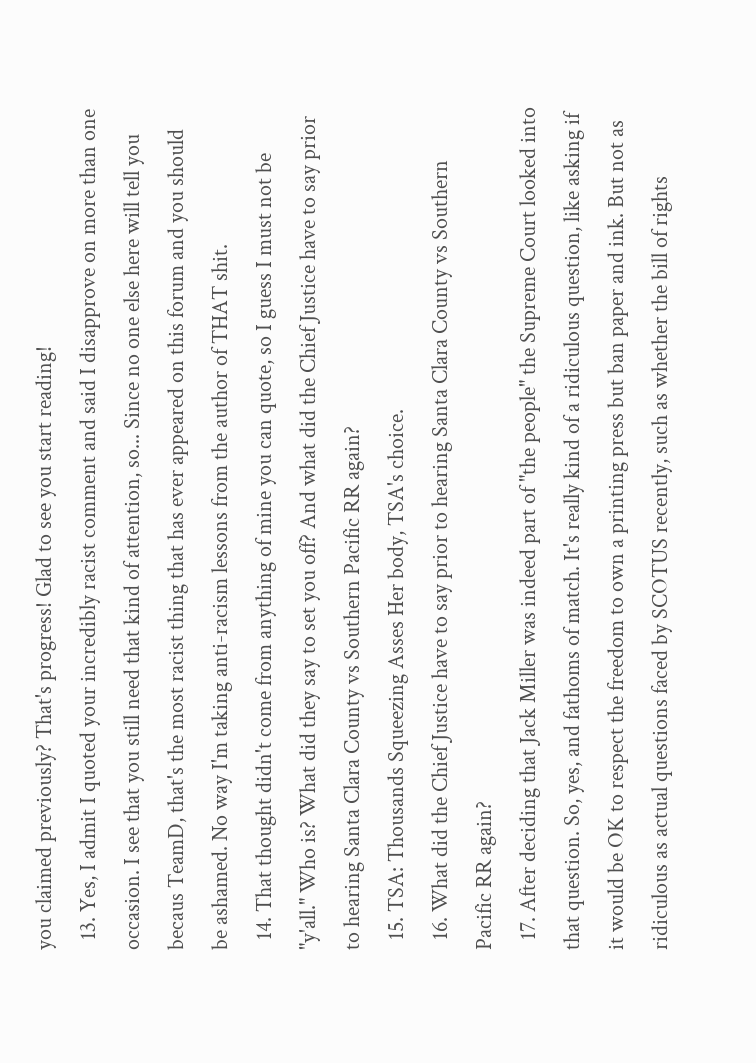you claimed previously? That's progress! Glad to see you start reading!
  13. Yes, I admit I quoted your incredibly racist comment and said I disapprove on more than one occasion. I see that you still need that kind of attention, so... Since no one else here will tell you becaus TeamD, that's the most racist thing that has ever appeared on this forum and you should be ashamed. No way I'm taking anti-racism lessons from the author of THAT shit.
  14. That thought didn't come from anything of mine you can quote, so I guess I must not be "y'all." Who is? What did they say to set you off? And what did the Chief Justice have to say prior to hearing Santa Clara County vs Southern Pacific RR again?
  15. TSA: Thousands Squeezing Asses Her body, TSA's choice.
  16. What did the Chief Justice have to say prior to hearing Santa Clara County vs Southern Pacific RR again?
  17. After deciding that Jack Miller was indeed part of "the people" the Supreme Court looked into that question. So, yes, and fathoms of match. It's really kind of a ridiculous question, like asking if it would be OK to respect the freedom to own a printing press but ban paper and ink. But not as ridiculous as actual questions faced by SCOTUS recently, such as whether the bill of rights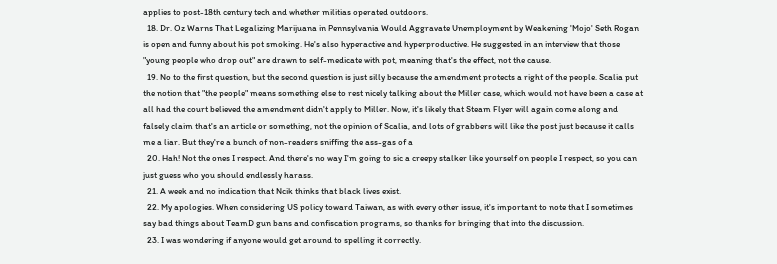applies to post-18th century tech and whether militias operated outdoors.
  18. Dr. Oz Warns That Legalizing Marijuana in Pennsylvania Would Aggravate Unemployment by Weakening 'Mojo' Seth Rogan is open and funny about his pot smoking. He's also hyperactive and hyperproductive. He suggested in an interview that those "young people who drop out" are drawn to self-medicate with pot, meaning that's the effect, not the cause.
  19. No to the first question, but the second question is just silly because the amendment protects a right of the people. Scalia put the notion that "the people" means something else to rest nicely talking about the Miller case, which would not have been a case at all had the court believed the amendment didn't apply to Miller. Now, it's likely that Steam Flyer will again come along and falsely claim that's an article or something, not the opinion of Scalia, and lots of grabbers will like the post just because it calls me a liar. But they're a bunch of non-readers sniffing the ass-gas of a
  20. Hah! Not the ones I respect. And there's no way I'm going to sic a creepy stalker like yourself on people I respect, so you can just guess who you should endlessly harass.
  21. A week and no indication that Ncik thinks that black lives exist.
  22. My apologies. When considering US policy toward Taiwan, as with every other issue, it's important to note that I sometimes say bad things about TeamD gun bans and confiscation programs, so thanks for bringing that into the discussion.
  23. I was wondering if anyone would get around to spelling it correctly.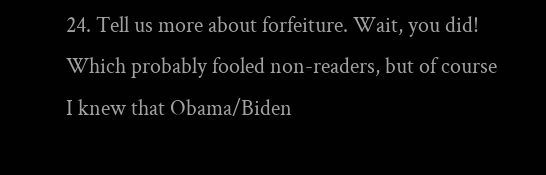24. Tell us more about forfeiture. Wait, you did! Which probably fooled non-readers, but of course I knew that Obama/Biden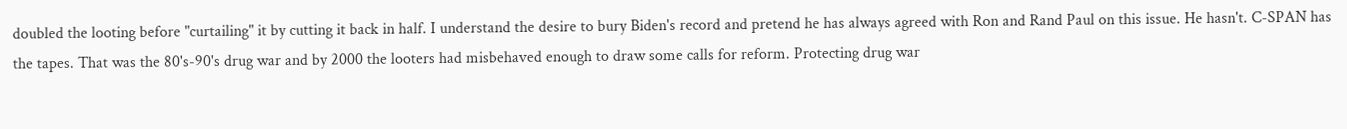doubled the looting before "curtailing" it by cutting it back in half. I understand the desire to bury Biden's record and pretend he has always agreed with Ron and Rand Paul on this issue. He hasn't. C-SPAN has the tapes. That was the 80's-90's drug war and by 2000 the looters had misbehaved enough to draw some calls for reform. Protecting drug war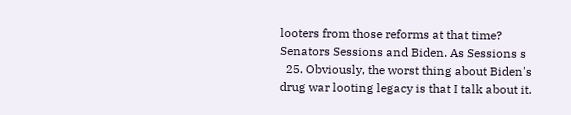looters from those reforms at that time? Senators Sessions and Biden. As Sessions s
  25. Obviously, the worst thing about Biden's drug war looting legacy is that I talk about it.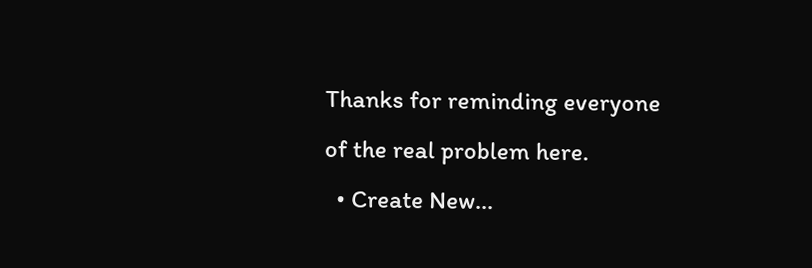Thanks for reminding everyone of the real problem here.
  • Create New...